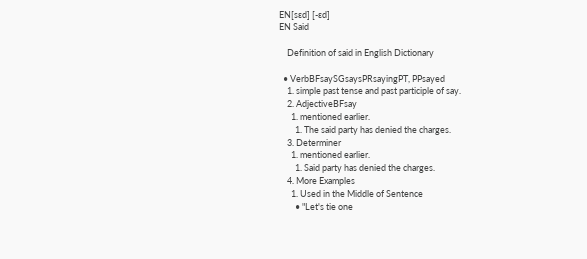EN[sɛd] [-ɛd]
EN Said

    Definition of said in English Dictionary

  • VerbBFsaySGsaysPRsayingPT, PPsayed
    1. simple past tense and past participle of say.
    2. AdjectiveBFsay
      1. mentioned earlier.
        1. The said party has denied the charges.
    3. Determiner
      1. mentioned earlier.
        1. Said party has denied the charges.
    4. More Examples
      1. Used in the Middle of Sentence
        • "Let's tie one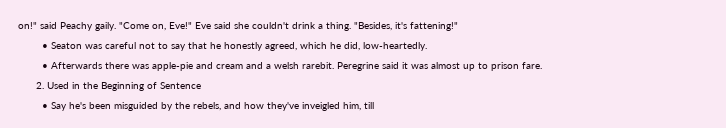on!" said Peachy gaily. "Come on, Eve!" Eve said she couldn't drink a thing. "Besides, it's fattening!"
        • Seaton was careful not to say that he honestly agreed, which he did, low-heartedly.
        • Afterwards there was apple-pie and cream and a welsh rarebit. Peregrine said it was almost up to prison fare.
      2. Used in the Beginning of Sentence
        • Say he's been misguided by the rebels, and how they've inveigled him, till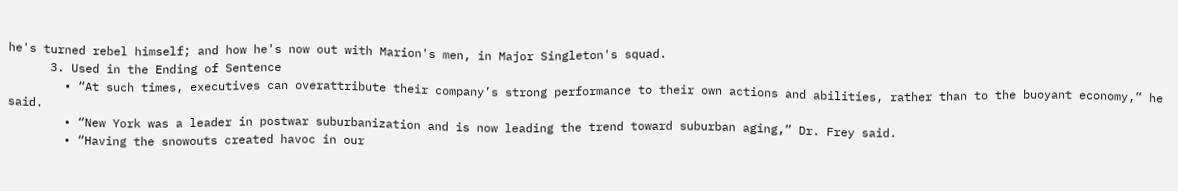he's turned rebel himself; and how he's now out with Marion's men, in Major Singleton's squad.
      3. Used in the Ending of Sentence
        • “At such times, executives can overattribute their company’s strong performance to their own actions and abilities, rather than to the buoyant economy,” he said.
        • “New York was a leader in postwar suburbanization and is now leading the trend toward suburban aging,” Dr. Frey said.
        • “Having the snowouts created havoc in our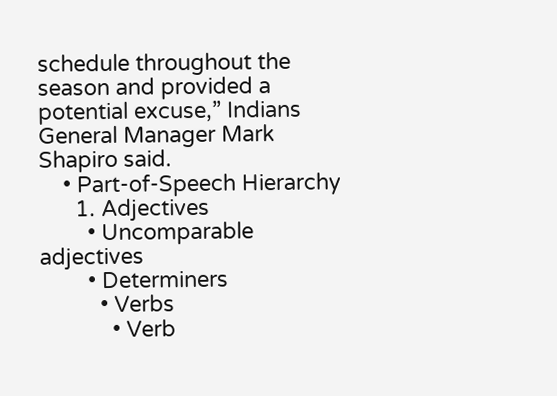schedule throughout the season and provided a potential excuse,” Indians General Manager Mark Shapiro said.
    • Part-of-Speech Hierarchy
      1. Adjectives
        • Uncomparable adjectives
        • Determiners
          • Verbs
            • Verb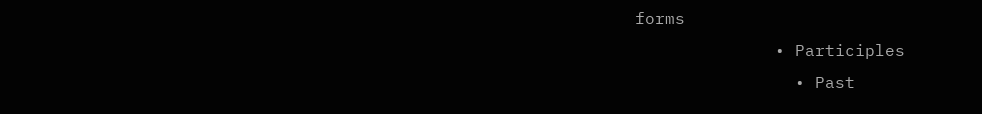forms
              • Participles
                • Past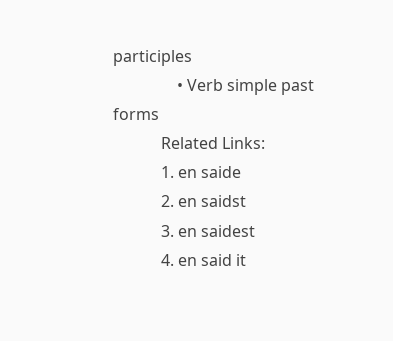participles
                • Verb simple past forms
            Related Links:
            1. en saide
            2. en saidst
            3. en saidest
            4. en said it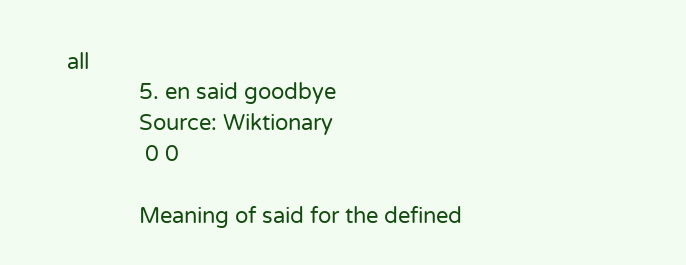all
            5. en said goodbye
            Source: Wiktionary
             0 0

            Meaning of said for the defined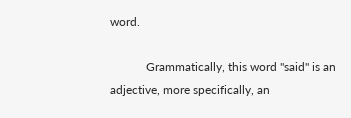word.

            Grammatically, this word "said" is an adjective, more specifically, an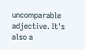uncomparable adjective. It's also a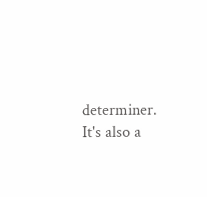determiner. It's also a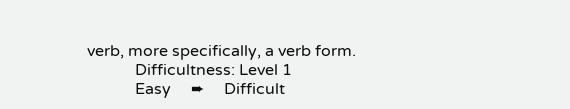verb, more specifically, a verb form.
            Difficultness: Level 1
            Easy     ➨     Difficult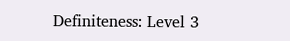Definiteness: Level 3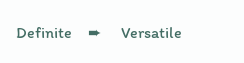Definite    ➨     Versatile